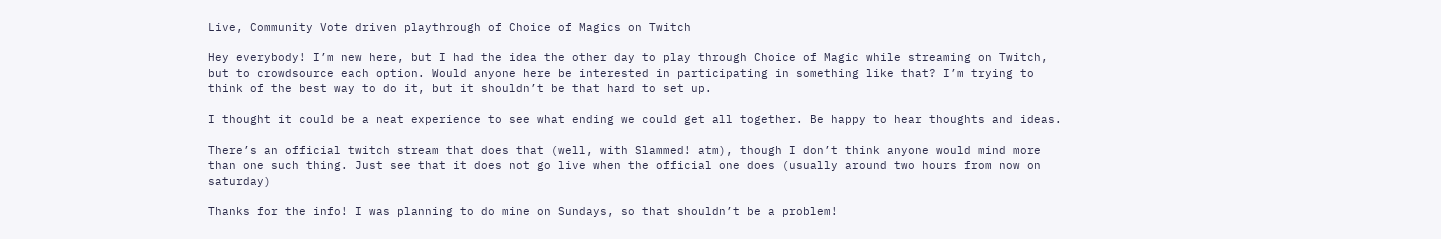Live, Community Vote driven playthrough of Choice of Magics on Twitch

Hey everybody! I’m new here, but I had the idea the other day to play through Choice of Magic while streaming on Twitch, but to crowdsource each option. Would anyone here be interested in participating in something like that? I’m trying to think of the best way to do it, but it shouldn’t be that hard to set up.

I thought it could be a neat experience to see what ending we could get all together. Be happy to hear thoughts and ideas.

There’s an official twitch stream that does that (well, with Slammed! atm), though I don’t think anyone would mind more than one such thing. Just see that it does not go live when the official one does (usually around two hours from now on saturday)

Thanks for the info! I was planning to do mine on Sundays, so that shouldn’t be a problem!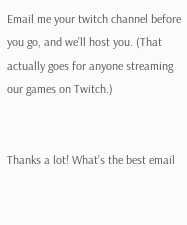Email me your twitch channel before you go, and we’ll host you. (That actually goes for anyone streaming our games on Twitch.)


Thanks a lot! What’s the best email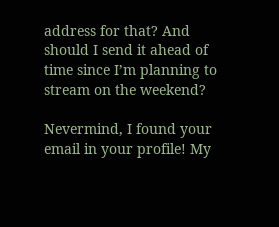address for that? And should I send it ahead of time since I’m planning to stream on the weekend?

Nevermind, I found your email in your profile! My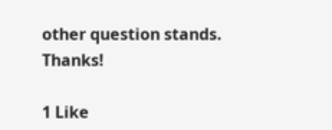other question stands. Thanks!

1 Like